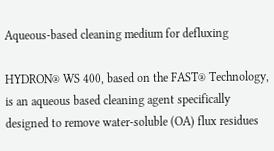Aqueous-based cleaning medium for defluxing

HYDRON® WS 400, based on the FAST® Technology, is an aqueous based cleaning agent specifically designed to remove water-soluble (OA) flux residues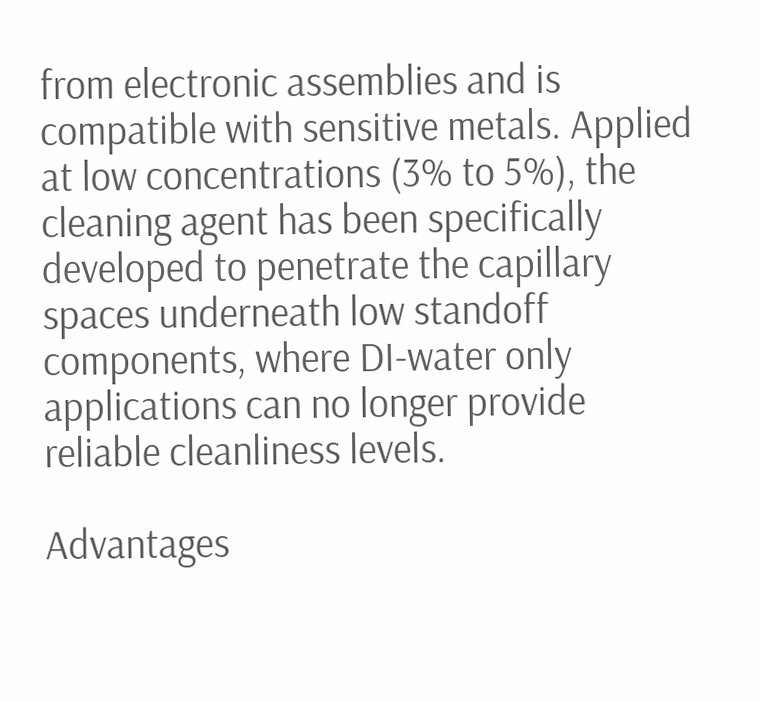from electronic assemblies and is compatible with sensitive metals. Applied at low concentrations (3% to 5%), the cleaning agent has been specifically developed to penetrate the capillary spaces underneath low standoff components, where DI-water only applications can no longer provide reliable cleanliness levels.

Advantages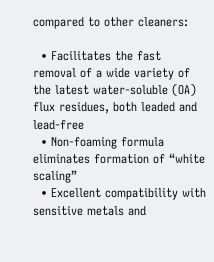compared to other cleaners:

  • Facilitates the fast removal of a wide variety of the latest water-soluble (OA) flux residues, both leaded and lead-free
  • Non-foaming formula eliminates formation of “white scaling”
  • Excellent compatibility with sensitive metals and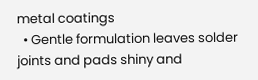metal coatings
  • Gentle formulation leaves solder joints and pads shiny and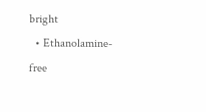bright
  • Ethanolamine-free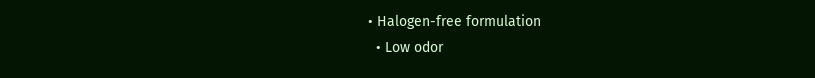• Halogen-free formulation
  • Low odor